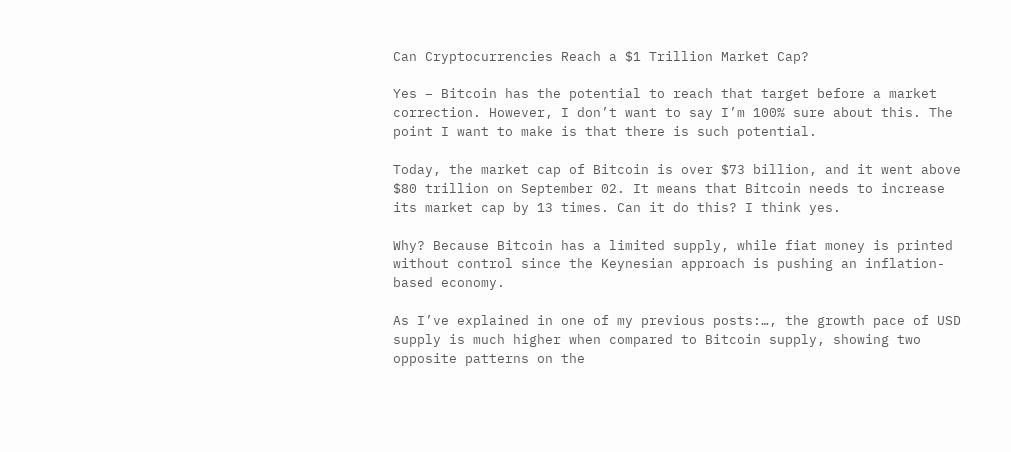Can Cryptocurrencies Reach a $1 Trillion Market Cap?

Yes – Bitcoin has the potential to reach that target before a market correction. However, I don’t want to say I’m 100% sure about this. The point I want to make is that there is such potential.

Today, the market cap of Bitcoin is over $73 billion, and it went above $80 trillion on September 02. It means that Bitcoin needs to increase its market cap by 13 times. Can it do this? I think yes.

Why? Because Bitcoin has a limited supply, while fiat money is printed without control since the Keynesian approach is pushing an inflation-based economy.

As I’ve explained in one of my previous posts:…, the growth pace of USD supply is much higher when compared to Bitcoin supply, showing two opposite patterns on the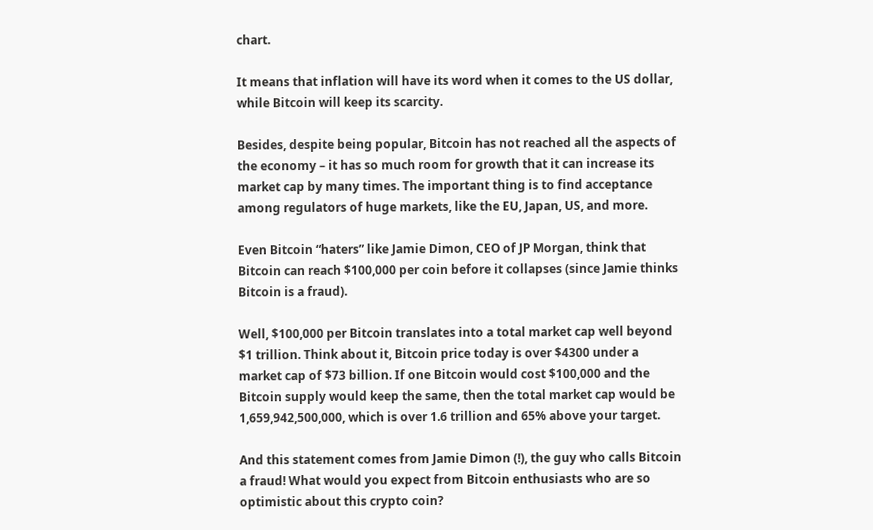chart.

It means that inflation will have its word when it comes to the US dollar, while Bitcoin will keep its scarcity.

Besides, despite being popular, Bitcoin has not reached all the aspects of the economy – it has so much room for growth that it can increase its market cap by many times. The important thing is to find acceptance among regulators of huge markets, like the EU, Japan, US, and more.

Even Bitcoin “haters” like Jamie Dimon, CEO of JP Morgan, think that Bitcoin can reach $100,000 per coin before it collapses (since Jamie thinks Bitcoin is a fraud).

Well, $100,000 per Bitcoin translates into a total market cap well beyond $1 trillion. Think about it, Bitcoin price today is over $4300 under a market cap of $73 billion. If one Bitcoin would cost $100,000 and the Bitcoin supply would keep the same, then the total market cap would be 1,659,942,500,000, which is over 1.6 trillion and 65% above your target.

And this statement comes from Jamie Dimon (!), the guy who calls Bitcoin a fraud! What would you expect from Bitcoin enthusiasts who are so optimistic about this crypto coin?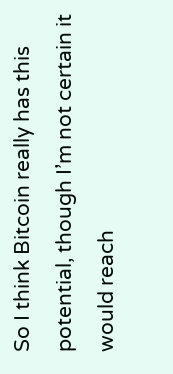So I think Bitcoin really has this potential, though I’m not certain it would reach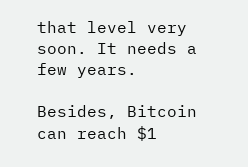that level very soon. It needs a few years.

Besides, Bitcoin can reach $1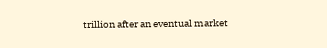trillion after an eventual market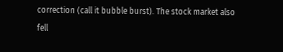correction (call it bubble burst). The stock market also fell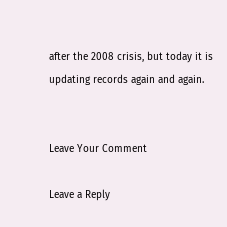after the 2008 crisis, but today it is updating records again and again.


Leave Your Comment

Leave a Reply